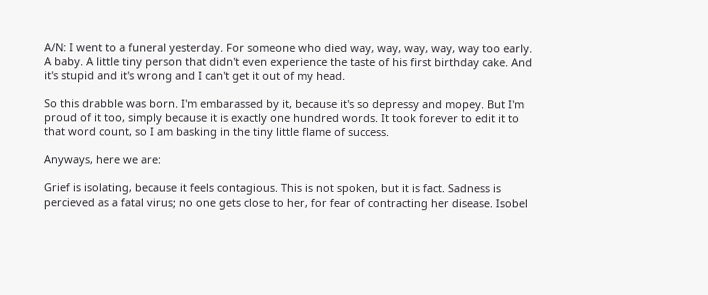A/N: I went to a funeral yesterday. For someone who died way, way, way, way, way too early. A baby. A little tiny person that didn't even experience the taste of his first birthday cake. And it's stupid and it's wrong and I can't get it out of my head.

So this drabble was born. I'm embarassed by it, because it's so depressy and mopey. But I'm proud of it too, simply because it is exactly one hundred words. It took forever to edit it to that word count, so I am basking in the tiny little flame of success.

Anyways, here we are:

Grief is isolating, because it feels contagious. This is not spoken, but it is fact. Sadness is percieved as a fatal virus; no one gets close to her, for fear of contracting her disease. Isobel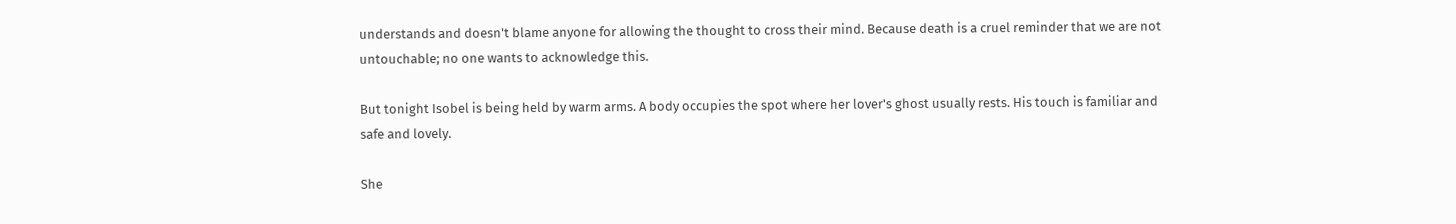understands and doesn't blame anyone for allowing the thought to cross their mind. Because death is a cruel reminder that we are not untouchable; no one wants to acknowledge this.

But tonight Isobel is being held by warm arms. A body occupies the spot where her lover's ghost usually rests. His touch is familiar and safe and lovely.

She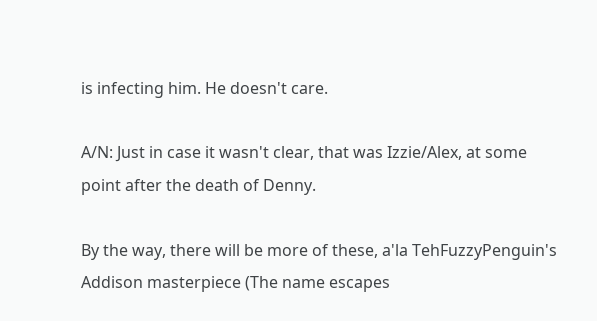is infecting him. He doesn't care.

A/N: Just in case it wasn't clear, that was Izzie/Alex, at some point after the death of Denny.

By the way, there will be more of these, a'la TehFuzzyPenguin's Addison masterpiece (The name escapes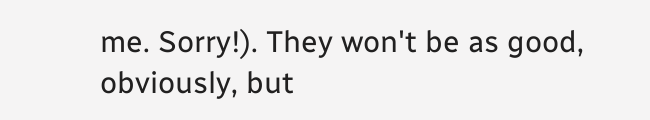me. Sorry!). They won't be as good, obviously, but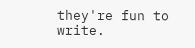they're fun to write.